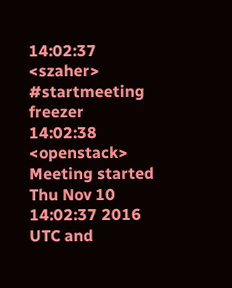14:02:37 <szaher> #startmeeting freezer
14:02:38 <openstack> Meeting started Thu Nov 10 14:02:37 2016 UTC and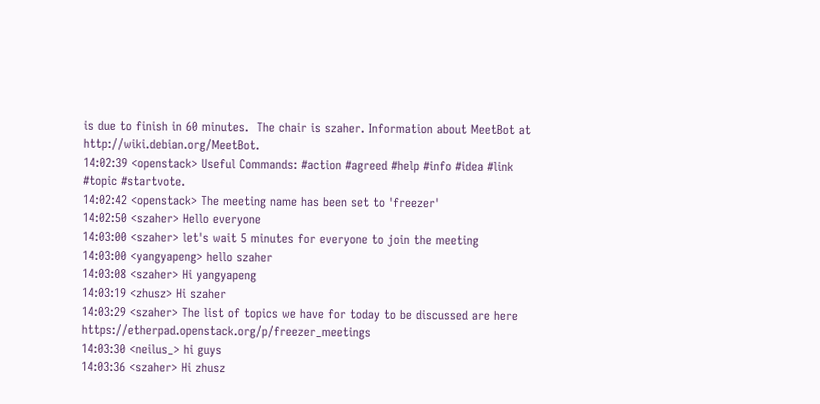is due to finish in 60 minutes.  The chair is szaher. Information about MeetBot at http://wiki.debian.org/MeetBot.
14:02:39 <openstack> Useful Commands: #action #agreed #help #info #idea #link #topic #startvote.
14:02:42 <openstack> The meeting name has been set to 'freezer'
14:02:50 <szaher> Hello everyone
14:03:00 <szaher> let's wait 5 minutes for everyone to join the meeting
14:03:00 <yangyapeng> hello szaher
14:03:08 <szaher> Hi yangyapeng
14:03:19 <zhusz> Hi szaher
14:03:29 <szaher> The list of topics we have for today to be discussed are here https://etherpad.openstack.org/p/freezer_meetings
14:03:30 <neilus_> hi guys
14:03:36 <szaher> Hi zhusz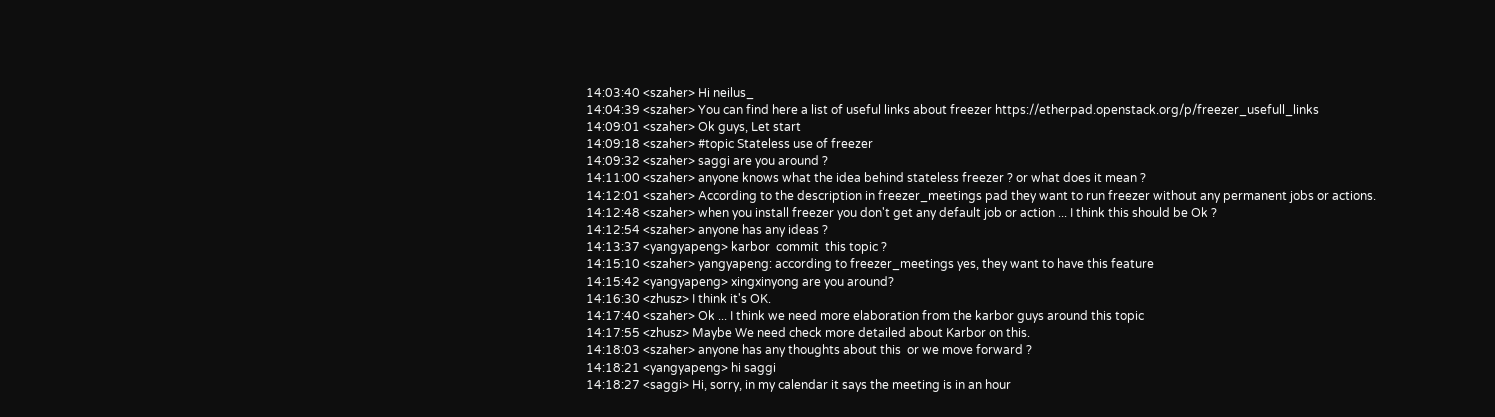14:03:40 <szaher> Hi neilus_
14:04:39 <szaher> You can find here a list of useful links about freezer https://etherpad.openstack.org/p/freezer_usefull_links
14:09:01 <szaher> Ok guys, Let start
14:09:18 <szaher> #topic Stateless use of freezer
14:09:32 <szaher> saggi are you around ?
14:11:00 <szaher> anyone knows what the idea behind stateless freezer ? or what does it mean ?
14:12:01 <szaher> According to the description in freezer_meetings pad they want to run freezer without any permanent jobs or actions.
14:12:48 <szaher> when you install freezer you don't get any default job or action ... I think this should be Ok ?
14:12:54 <szaher> anyone has any ideas ?
14:13:37 <yangyapeng> karbor  commit  this topic ?
14:15:10 <szaher> yangyapeng: according to freezer_meetings yes, they want to have this feature
14:15:42 <yangyapeng> xingxinyong are you around?
14:16:30 <zhusz> I think it's OK.
14:17:40 <szaher> Ok ... I think we need more elaboration from the karbor guys around this topic
14:17:55 <zhusz> Maybe We need check more detailed about Karbor on this.
14:18:03 <szaher> anyone has any thoughts about this  or we move forward ?
14:18:21 <yangyapeng> hi saggi
14:18:27 <saggi> Hi, sorry, in my calendar it says the meeting is in an hour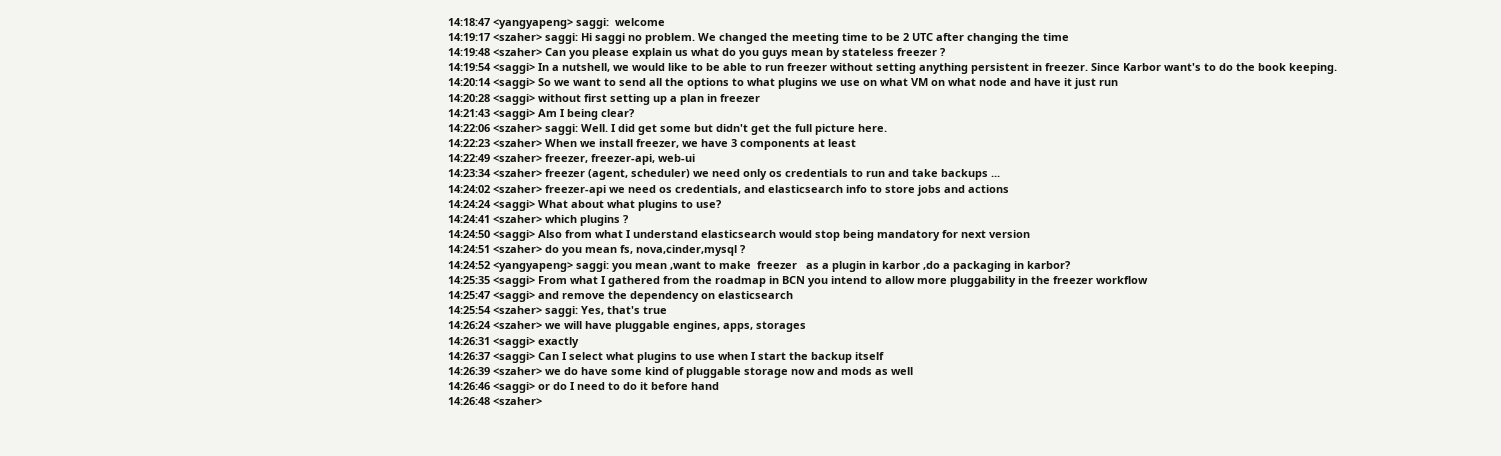14:18:47 <yangyapeng> saggi:  welcome
14:19:17 <szaher> saggi: Hi saggi no problem. We changed the meeting time to be 2 UTC after changing the time
14:19:48 <szaher> Can you please explain us what do you guys mean by stateless freezer ?
14:19:54 <saggi> In a nutshell, we would like to be able to run freezer without setting anything persistent in freezer. Since Karbor want's to do the book keeping.
14:20:14 <saggi> So we want to send all the options to what plugins we use on what VM on what node and have it just run
14:20:28 <saggi> without first setting up a plan in freezer
14:21:43 <saggi> Am I being clear?
14:22:06 <szaher> saggi: Well. I did get some but didn't get the full picture here.
14:22:23 <szaher> When we install freezer, we have 3 components at least
14:22:49 <szaher> freezer, freezer-api, web-ui
14:23:34 <szaher> freezer (agent, scheduler) we need only os credentials to run and take backups ...
14:24:02 <szaher> freezer-api we need os credentials, and elasticsearch info to store jobs and actions
14:24:24 <saggi> What about what plugins to use?
14:24:41 <szaher> which plugins ?
14:24:50 <saggi> Also from what I understand elasticsearch would stop being mandatory for next version
14:24:51 <szaher> do you mean fs, nova,cinder,mysql ?
14:24:52 <yangyapeng> saggi: you mean ,want to make  freezer   as a plugin in karbor ,do a packaging in karbor?
14:25:35 <saggi> From what I gathered from the roadmap in BCN you intend to allow more pluggability in the freezer workflow
14:25:47 <saggi> and remove the dependency on elasticsearch
14:25:54 <szaher> saggi: Yes, that's true
14:26:24 <szaher> we will have pluggable engines, apps, storages
14:26:31 <saggi> exactly
14:26:37 <saggi> Can I select what plugins to use when I start the backup itself
14:26:39 <szaher> we do have some kind of pluggable storage now and mods as well
14:26:46 <saggi> or do I need to do it before hand
14:26:48 <szaher>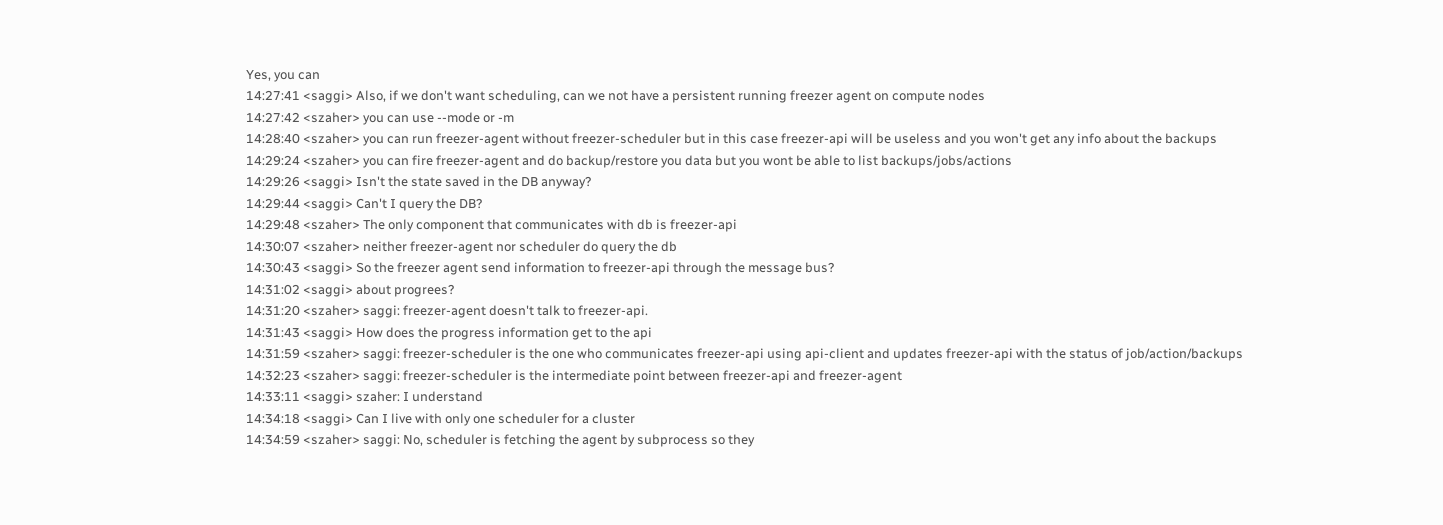Yes, you can
14:27:41 <saggi> Also, if we don't want scheduling, can we not have a persistent running freezer agent on compute nodes
14:27:42 <szaher> you can use --mode or -m
14:28:40 <szaher> you can run freezer-agent without freezer-scheduler but in this case freezer-api will be useless and you won't get any info about the backups
14:29:24 <szaher> you can fire freezer-agent and do backup/restore you data but you wont be able to list backups/jobs/actions
14:29:26 <saggi> Isn't the state saved in the DB anyway?
14:29:44 <saggi> Can't I query the DB?
14:29:48 <szaher> The only component that communicates with db is freezer-api
14:30:07 <szaher> neither freezer-agent nor scheduler do query the db
14:30:43 <saggi> So the freezer agent send information to freezer-api through the message bus?
14:31:02 <saggi> about progrees?
14:31:20 <szaher> saggi: freezer-agent doesn't talk to freezer-api.
14:31:43 <saggi> How does the progress information get to the api
14:31:59 <szaher> saggi: freezer-scheduler is the one who communicates freezer-api using api-client and updates freezer-api with the status of job/action/backups
14:32:23 <szaher> saggi: freezer-scheduler is the intermediate point between freezer-api and freezer-agent
14:33:11 <saggi> szaher: I understand
14:34:18 <saggi> Can I live with only one scheduler for a cluster
14:34:59 <szaher> saggi: No, scheduler is fetching the agent by subprocess so they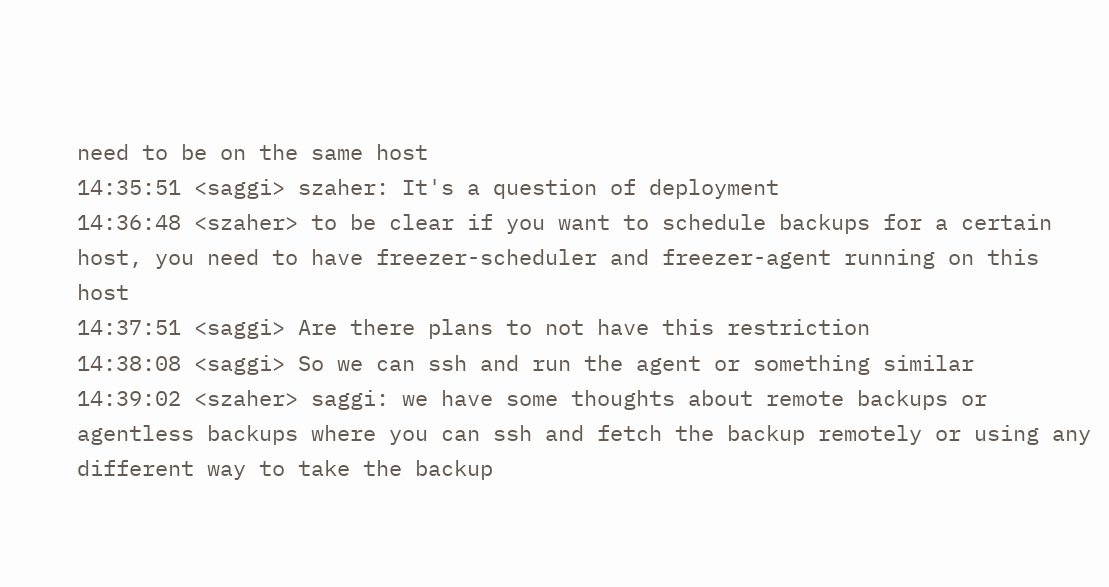need to be on the same host
14:35:51 <saggi> szaher: It's a question of deployment
14:36:48 <szaher> to be clear if you want to schedule backups for a certain host, you need to have freezer-scheduler and freezer-agent running on this host
14:37:51 <saggi> Are there plans to not have this restriction
14:38:08 <saggi> So we can ssh and run the agent or something similar
14:39:02 <szaher> saggi: we have some thoughts about remote backups or agentless backups where you can ssh and fetch the backup remotely or using any different way to take the backup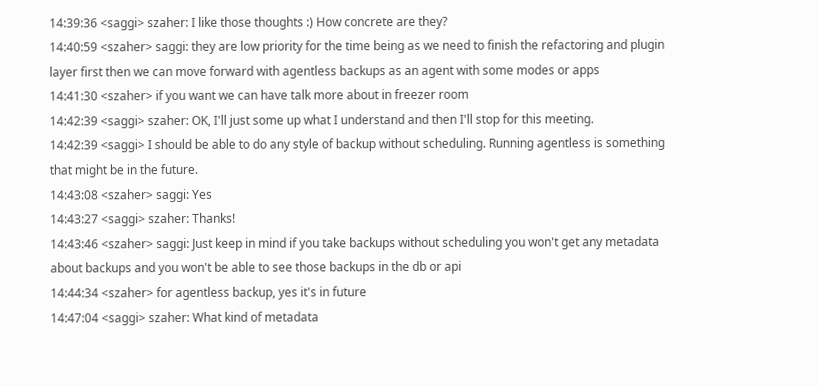14:39:36 <saggi> szaher: I like those thoughts :) How concrete are they?
14:40:59 <szaher> saggi: they are low priority for the time being as we need to finish the refactoring and plugin layer first then we can move forward with agentless backups as an agent with some modes or apps
14:41:30 <szaher> if you want we can have talk more about in freezer room
14:42:39 <saggi> szaher: OK, I'll just some up what I understand and then I'll stop for this meeting.
14:42:39 <saggi> I should be able to do any style of backup without scheduling. Running agentless is something that might be in the future.
14:43:08 <szaher> saggi: Yes
14:43:27 <saggi> szaher: Thanks!
14:43:46 <szaher> saggi: Just keep in mind if you take backups without scheduling you won't get any metadata about backups and you won't be able to see those backups in the db or api
14:44:34 <szaher> for agentless backup, yes it's in future
14:47:04 <saggi> szaher: What kind of metadata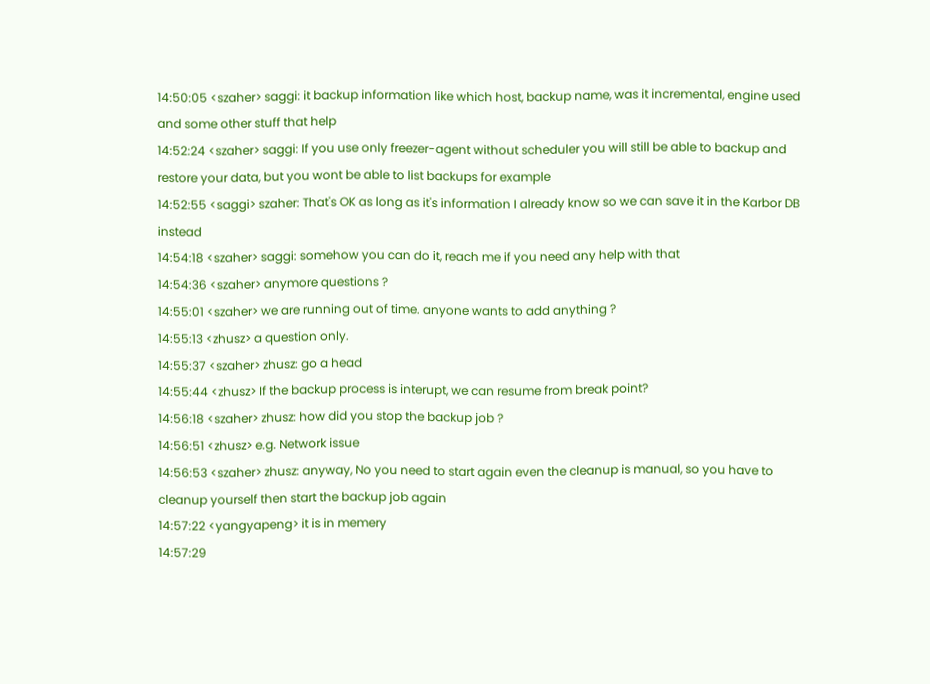14:50:05 <szaher> saggi: it backup information like which host, backup name, was it incremental, engine used and some other stuff that help
14:52:24 <szaher> saggi: If you use only freezer-agent without scheduler you will still be able to backup and restore your data, but you wont be able to list backups for example
14:52:55 <saggi> szaher: That's OK as long as it's information I already know so we can save it in the Karbor DB instead
14:54:18 <szaher> saggi: somehow you can do it, reach me if you need any help with that
14:54:36 <szaher> anymore questions ?
14:55:01 <szaher> we are running out of time. anyone wants to add anything ?
14:55:13 <zhusz> a question only.
14:55:37 <szaher> zhusz: go a head
14:55:44 <zhusz> If the backup process is interupt, we can resume from break point?
14:56:18 <szaher> zhusz: how did you stop the backup job ?
14:56:51 <zhusz> e.g. Network issue
14:56:53 <szaher> zhusz: anyway, No you need to start again even the cleanup is manual, so you have to cleanup yourself then start the backup job again
14:57:22 <yangyapeng> it is in memery
14:57:29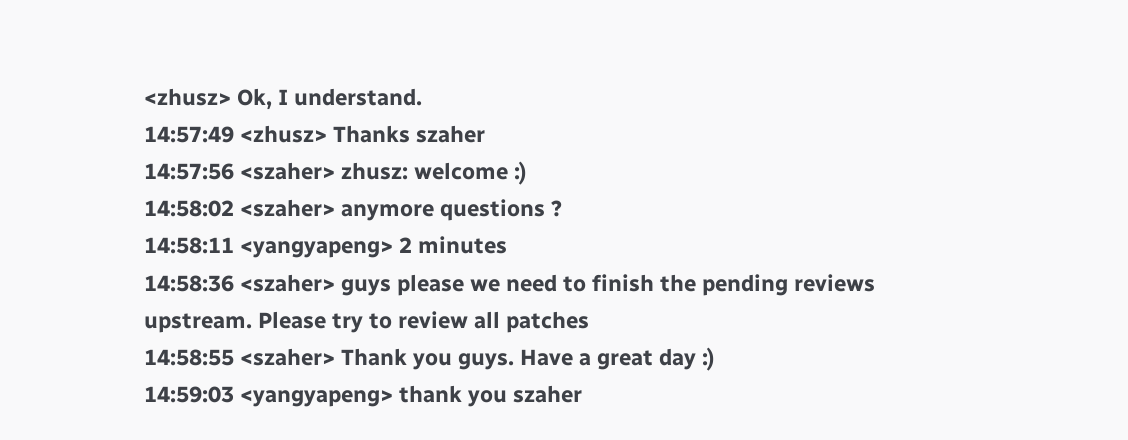<zhusz> Ok, I understand.
14:57:49 <zhusz> Thanks szaher
14:57:56 <szaher> zhusz: welcome :)
14:58:02 <szaher> anymore questions ?
14:58:11 <yangyapeng> 2 minutes
14:58:36 <szaher> guys please we need to finish the pending reviews upstream. Please try to review all patches
14:58:55 <szaher> Thank you guys. Have a great day :)
14:59:03 <yangyapeng> thank you szaher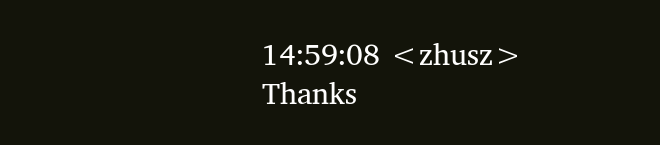14:59:08 <zhusz> Thanks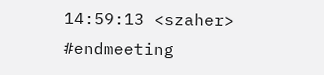14:59:13 <szaher> #endmeeting